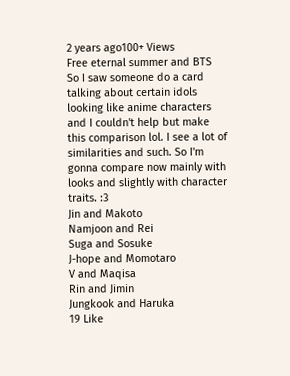2 years ago100+ Views
Free eternal summer and BTS
So I saw someone do a card talking about certain idols looking like anime characters and I couldn't help but make this comparison lol. I see a lot of similarities and such. So I'm gonna compare now mainly with looks and slightly with character traits. :3
Jin and Makoto
Namjoon and Rei
Suga and Sosuke
J-hope and Momotaro
V and Maqisa
Rin and Jimin
Jungkook and Haruka
19 Like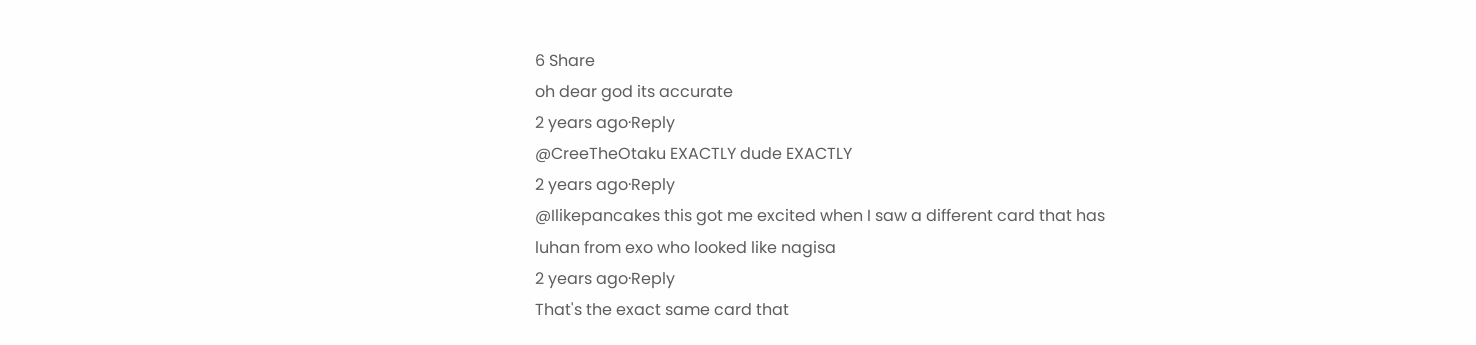6 Share
oh dear god its accurate
2 years ago·Reply
@CreeTheOtaku EXACTLY dude EXACTLY
2 years ago·Reply
@Ilikepancakes this got me excited when I saw a different card that has luhan from exo who looked like nagisa
2 years ago·Reply
That's the exact same card that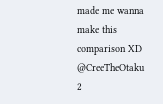made me wanna make this comparison XD @CreeTheOtaku
2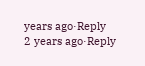years ago·Reply
2 years ago·Reply